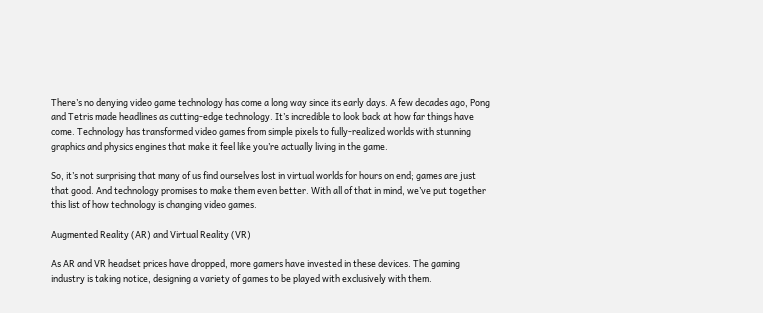There’s no denying video game technology has come a long way since its early days. A few decades ago, Pong and Tetris made headlines as cutting-edge technology. It’s incredible to look back at how far things have come. Technology has transformed video games from simple pixels to fully-realized worlds with stunning graphics and physics engines that make it feel like you’re actually living in the game.

So, it’s not surprising that many of us find ourselves lost in virtual worlds for hours on end; games are just that good. And technology promises to make them even better. With all of that in mind, we’ve put together this list of how technology is changing video games.

Augmented Reality (AR) and Virtual Reality (VR)

As AR and VR headset prices have dropped, more gamers have invested in these devices. The gaming industry is taking notice, designing a variety of games to be played with exclusively with them.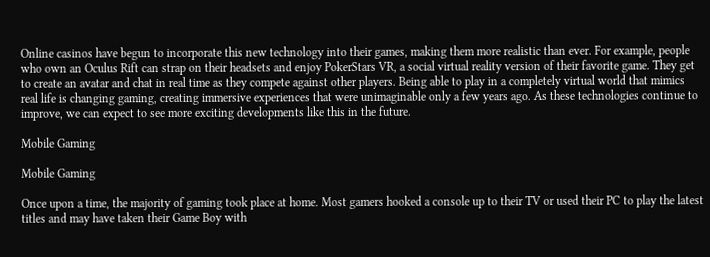Online casinos have begun to incorporate this new technology into their games, making them more realistic than ever. For example, people who own an Oculus Rift can strap on their headsets and enjoy PokerStars VR, a social virtual reality version of their favorite game. They get to create an avatar and chat in real time as they compete against other players. Being able to play in a completely virtual world that mimics real life is changing gaming, creating immersive experiences that were unimaginable only a few years ago. As these technologies continue to improve, we can expect to see more exciting developments like this in the future.

Mobile Gaming

Mobile Gaming

Once upon a time, the majority of gaming took place at home. Most gamers hooked a console up to their TV or used their PC to play the latest titles and may have taken their Game Boy with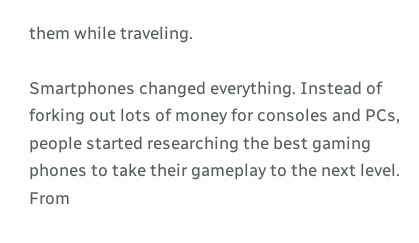them while traveling.

Smartphones changed everything. Instead of forking out lots of money for consoles and PCs, people started researching the best gaming phones to take their gameplay to the next level. From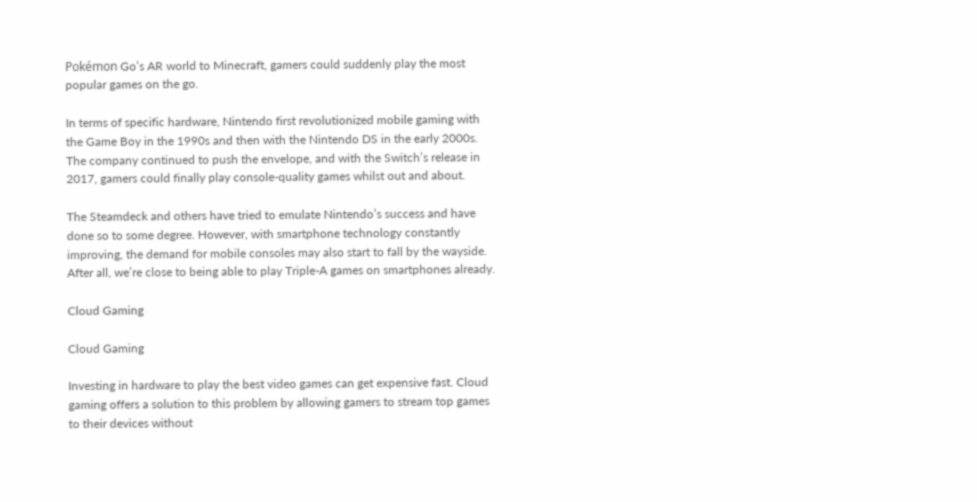Pokémon Go’s AR world to Minecraft, gamers could suddenly play the most popular games on the go.

In terms of specific hardware, Nintendo first revolutionized mobile gaming with the Game Boy in the 1990s and then with the Nintendo DS in the early 2000s. The company continued to push the envelope, and with the Switch’s release in 2017, gamers could finally play console-quality games whilst out and about.

The Steamdeck and others have tried to emulate Nintendo’s success and have done so to some degree. However, with smartphone technology constantly improving, the demand for mobile consoles may also start to fall by the wayside. After all, we’re close to being able to play Triple-A games on smartphones already.

Cloud Gaming

Cloud Gaming

Investing in hardware to play the best video games can get expensive fast. Cloud gaming offers a solution to this problem by allowing gamers to stream top games to their devices without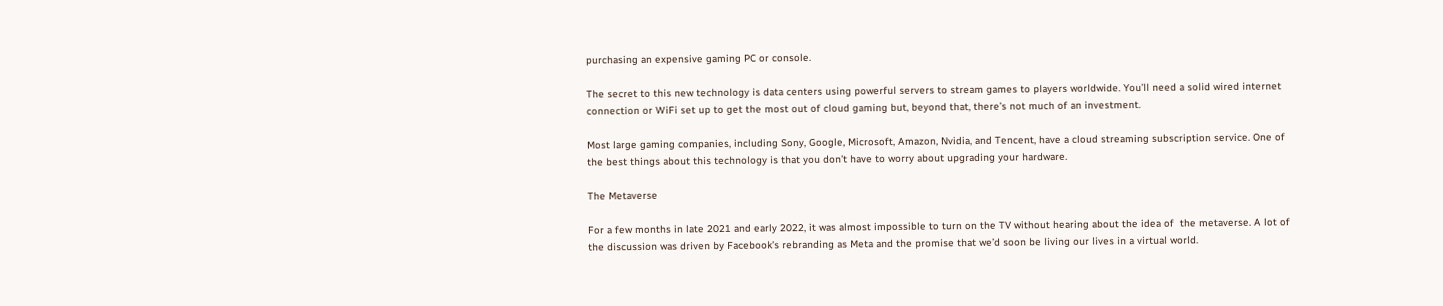purchasing an expensive gaming PC or console.

The secret to this new technology is data centers using powerful servers to stream games to players worldwide. You’ll need a solid wired internet connection or WiFi set up to get the most out of cloud gaming but, beyond that, there’s not much of an investment.

Most large gaming companies, including Sony, Google, Microsoft, Amazon, Nvidia, and Tencent, have a cloud streaming subscription service. One of the best things about this technology is that you don’t have to worry about upgrading your hardware.

The Metaverse

For a few months in late 2021 and early 2022, it was almost impossible to turn on the TV without hearing about the idea of  the metaverse. A lot of the discussion was driven by Facebook’s rebranding as Meta and the promise that we’d soon be living our lives in a virtual world.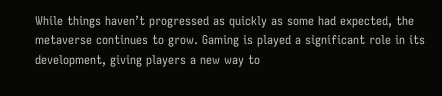While things haven’t progressed as quickly as some had expected, the metaverse continues to grow. Gaming is played a significant role in its development, giving players a new way to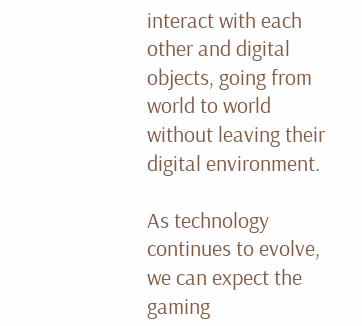interact with each other and digital objects, going from world to world without leaving their digital environment.

As technology continues to evolve, we can expect the gaming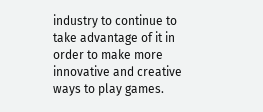industry to continue to take advantage of it in order to make more innovative and creative ways to play games.